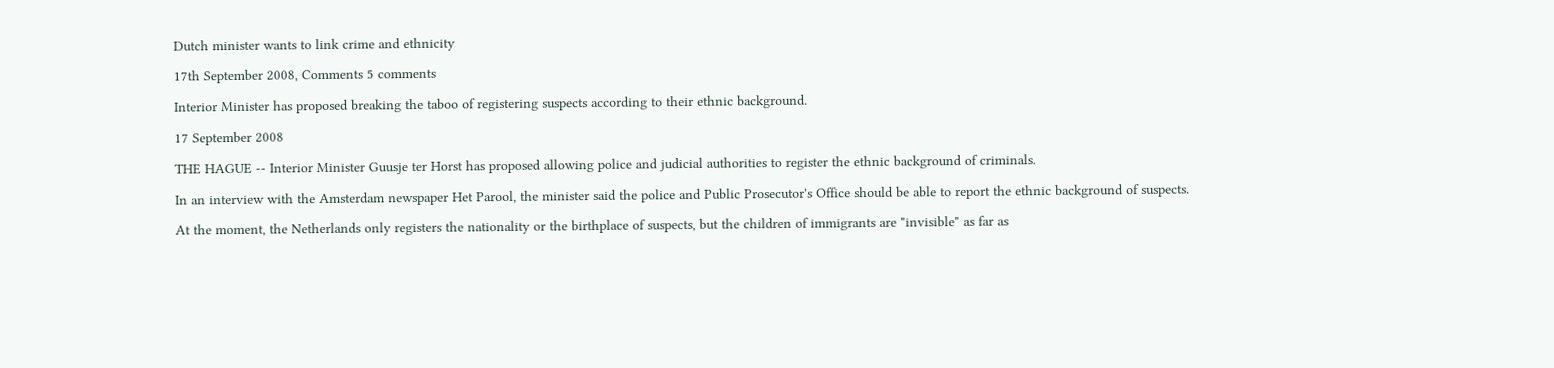Dutch minister wants to link crime and ethnicity

17th September 2008, Comments 5 comments

Interior Minister has proposed breaking the taboo of registering suspects according to their ethnic background.

17 September 2008

THE HAGUE -- Interior Minister Guusje ter Horst has proposed allowing police and judicial authorities to register the ethnic background of criminals.

In an interview with the Amsterdam newspaper Het Parool, the minister said the police and Public Prosecutor's Office should be able to report the ethnic background of suspects.

At the moment, the Netherlands only registers the nationality or the birthplace of suspects, but the children of immigrants are "invisible" as far as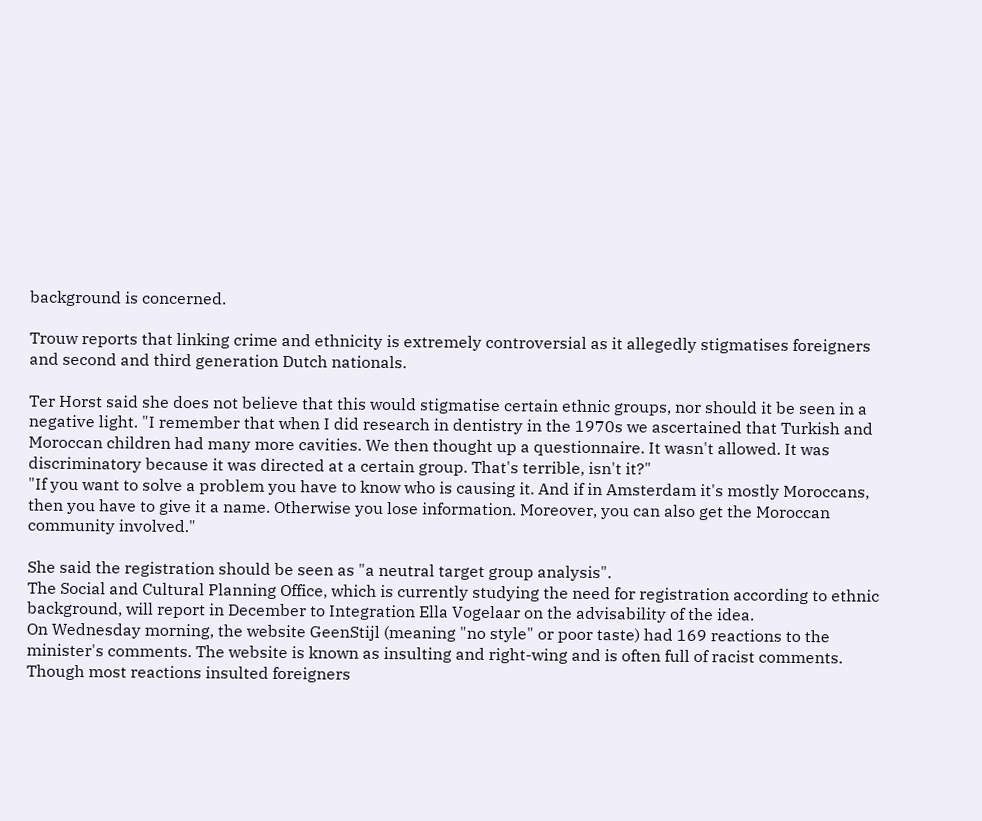background is concerned.

Trouw reports that linking crime and ethnicity is extremely controversial as it allegedly stigmatises foreigners and second and third generation Dutch nationals.

Ter Horst said she does not believe that this would stigmatise certain ethnic groups, nor should it be seen in a negative light. "I remember that when I did research in dentistry in the 1970s we ascertained that Turkish and Moroccan children had many more cavities. We then thought up a questionnaire. It wasn't allowed. It was discriminatory because it was directed at a certain group. That's terrible, isn't it?"
"If you want to solve a problem you have to know who is causing it. And if in Amsterdam it's mostly Moroccans, then you have to give it a name. Otherwise you lose information. Moreover, you can also get the Moroccan community involved."

She said the registration should be seen as "a neutral target group analysis".
The Social and Cultural Planning Office, which is currently studying the need for registration according to ethnic background, will report in December to Integration Ella Vogelaar on the advisability of the idea.
On Wednesday morning, the website GeenStijl (meaning "no style" or poor taste) had 169 reactions to the minister's comments. The website is known as insulting and right-wing and is often full of racist comments. Though most reactions insulted foreigners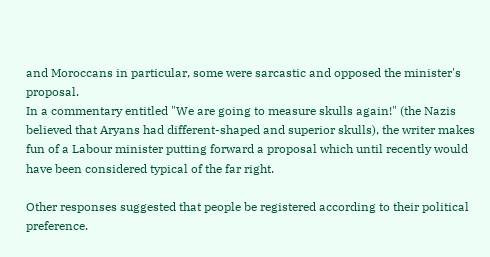and Moroccans in particular, some were sarcastic and opposed the minister's proposal.
In a commentary entitled "We are going to measure skulls again!" (the Nazis believed that Aryans had different-shaped and superior skulls), the writer makes fun of a Labour minister putting forward a proposal which until recently would have been considered typical of the far right.

Other responses suggested that people be registered according to their political preference.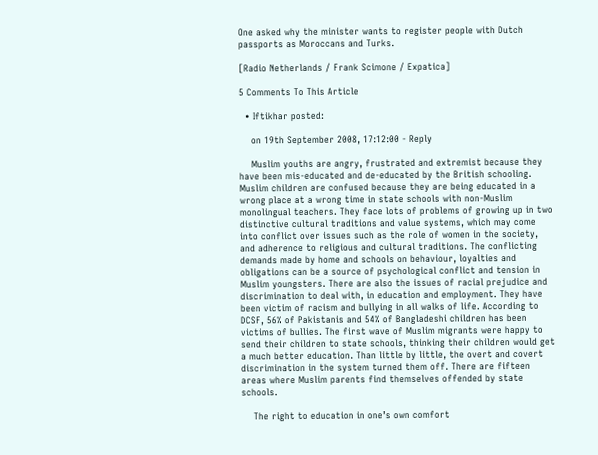One asked why the minister wants to register people with Dutch passports as Moroccans and Turks.

[Radio Netherlands / Frank Scimone / Expatica]

5 Comments To This Article

  • Iftikhar posted:

    on 19th September 2008, 17:12:00 - Reply

    Muslim youths are angry, frustrated and extremist because they have been mis-educated and de-educated by the British schooling. Muslim children are confused because they are being educated in a wrong place at a wrong time in state schools with non-Muslim monolingual teachers. They face lots of problems of growing up in two distinctive cultural traditions and value systems, which may come into conflict over issues such as the role of women in the society, and adherence to religious and cultural traditions. The conflicting demands made by home and schools on behaviour, loyalties and obligations can be a source of psychological conflict and tension in Muslim youngsters. There are also the issues of racial prejudice and discrimination to deal with, in education and employment. They have been victim of racism and bullying in all walks of life. According to DCSF, 56% of Pakistanis and 54% of Bangladeshi children has been victims of bullies. The first wave of Muslim migrants were happy to send their children to state schools, thinking their children would get a much better education. Than little by little, the overt and covert discrimination in the system turned them off. There are fifteen areas where Muslim parents find themselves offended by state schools.

    The right to education in one’s own comfort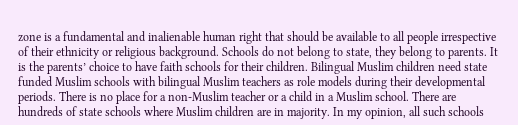zone is a fundamental and inalienable human right that should be available to all people irrespective of their ethnicity or religious background. Schools do not belong to state, they belong to parents. It is the parents’ choice to have faith schools for their children. Bilingual Muslim children need state funded Muslim schools with bilingual Muslim teachers as role models during their developmental periods. There is no place for a non-Muslim teacher or a child in a Muslim school. There are hundreds of state schools where Muslim children are in majority. In my opinion, all such schools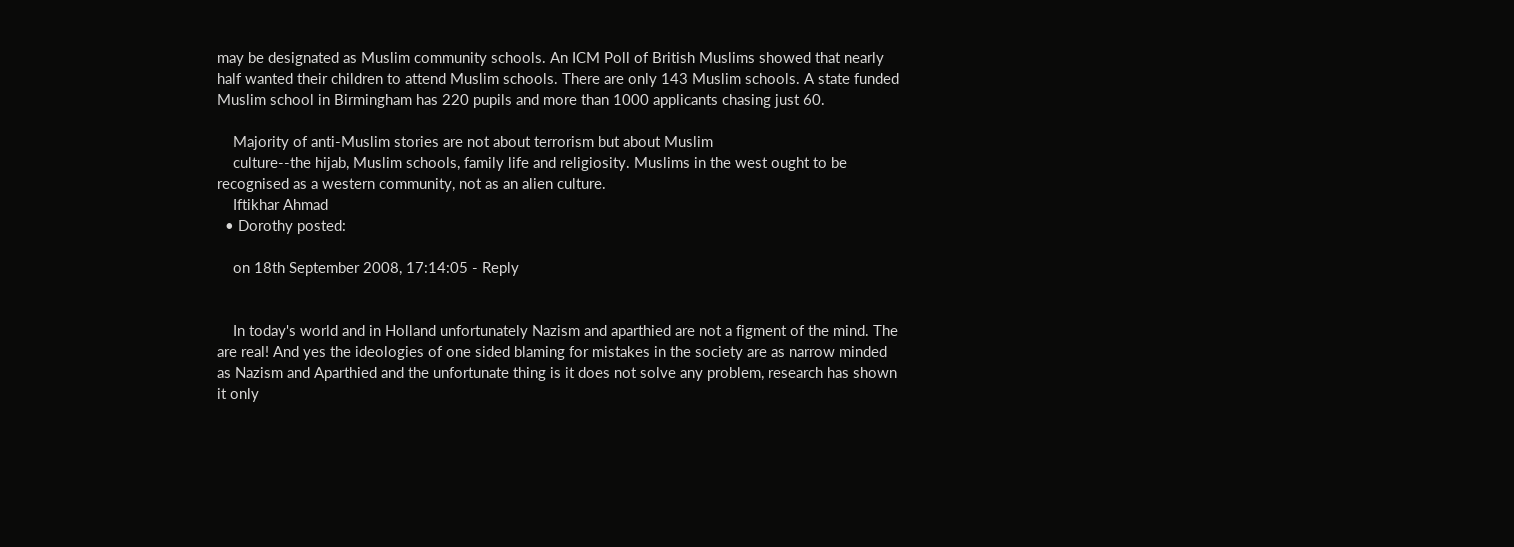may be designated as Muslim community schools. An ICM Poll of British Muslims showed that nearly half wanted their children to attend Muslim schools. There are only 143 Muslim schools. A state funded Muslim school in Birmingham has 220 pupils and more than 1000 applicants chasing just 60.

    Majority of anti-Muslim stories are not about terrorism but about Muslim
    culture--the hijab, Muslim schools, family life and religiosity. Muslims in the west ought to be recognised as a western community, not as an alien culture.
    Iftikhar Ahmad
  • Dorothy posted:

    on 18th September 2008, 17:14:05 - Reply


    In today's world and in Holland unfortunately Nazism and aparthied are not a figment of the mind. The are real! And yes the ideologies of one sided blaming for mistakes in the society are as narrow minded as Nazism and Aparthied and the unfortunate thing is it does not solve any problem, research has shown it only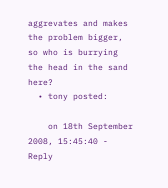aggrevates and makes the problem bigger, so who is burrying the head in the sand here?
  • tony posted:

    on 18th September 2008, 15:45:40 - Reply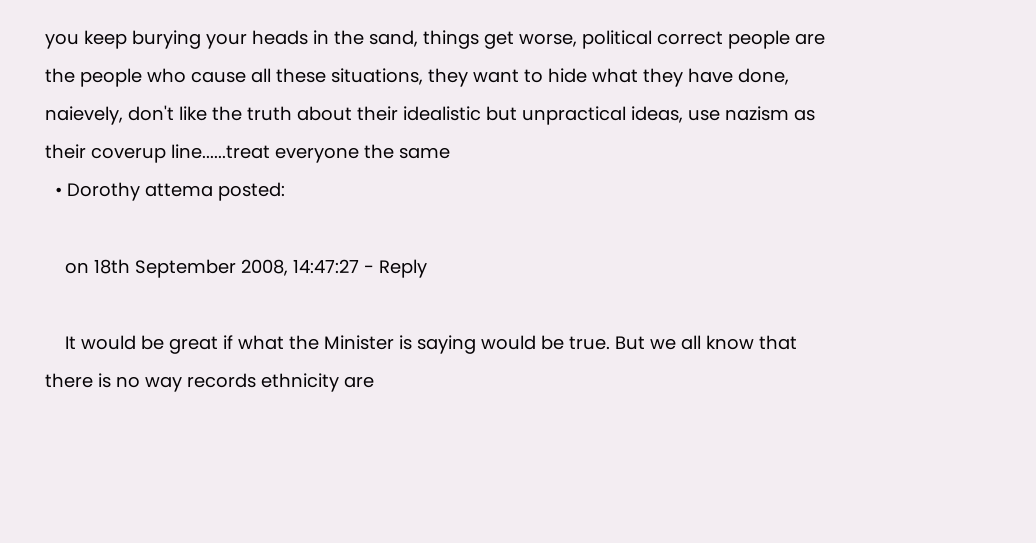you keep burying your heads in the sand, things get worse, political correct people are the people who cause all these situations, they want to hide what they have done, naievely, don't like the truth about their idealistic but unpractical ideas, use nazism as their coverup line......treat everyone the same
  • Dorothy attema posted:

    on 18th September 2008, 14:47:27 - Reply

    It would be great if what the Minister is saying would be true. But we all know that there is no way records ethnicity are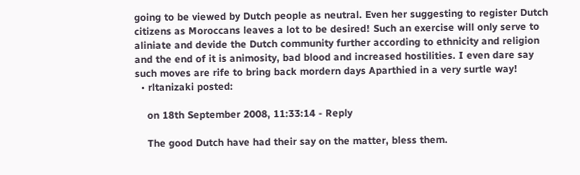going to be viewed by Dutch people as neutral. Even her suggesting to register Dutch citizens as Moroccans leaves a lot to be desired! Such an exercise will only serve to aliniate and devide the Dutch community further according to ethnicity and religion and the end of it is animosity, bad blood and increased hostilities. I even dare say such moves are rife to bring back mordern days Aparthied in a very surtle way!
  • rltanizaki posted:

    on 18th September 2008, 11:33:14 - Reply

    The good Dutch have had their say on the matter, bless them.